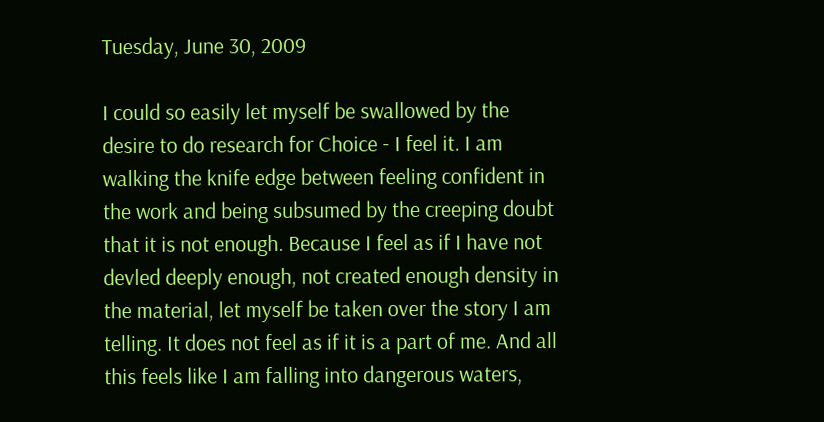Tuesday, June 30, 2009

I could so easily let myself be swallowed by the desire to do research for Choice - I feel it. I am walking the knife edge between feeling confident in the work and being subsumed by the creeping doubt that it is not enough. Because I feel as if I have not devled deeply enough, not created enough density in the material, let myself be taken over the story I am telling. It does not feel as if it is a part of me. And all this feels like I am falling into dangerous waters,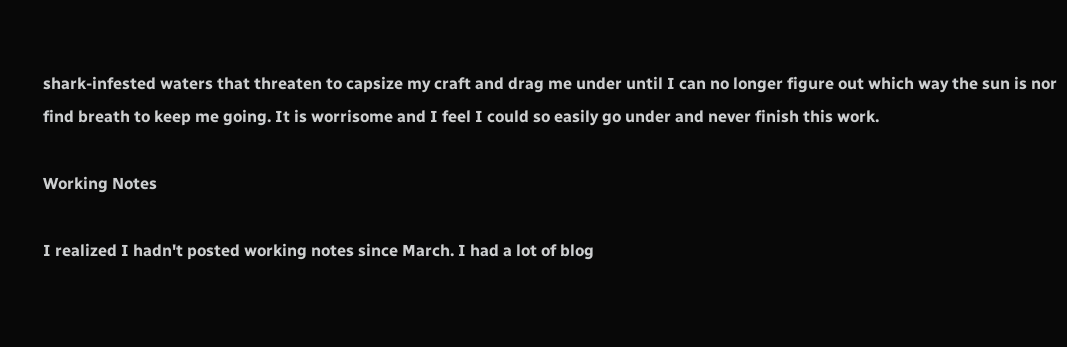shark-infested waters that threaten to capsize my craft and drag me under until I can no longer figure out which way the sun is nor find breath to keep me going. It is worrisome and I feel I could so easily go under and never finish this work.

Working Notes

I realized I hadn't posted working notes since March. I had a lot of blog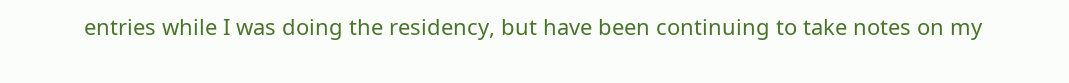entries while I was doing the residency, but have been continuing to take notes on my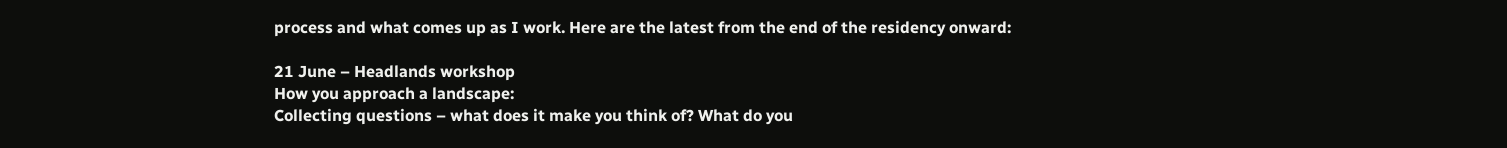process and what comes up as I work. Here are the latest from the end of the residency onward:

21 June – Headlands workshop
How you approach a landscape:
Collecting questions – what does it make you think of? What do you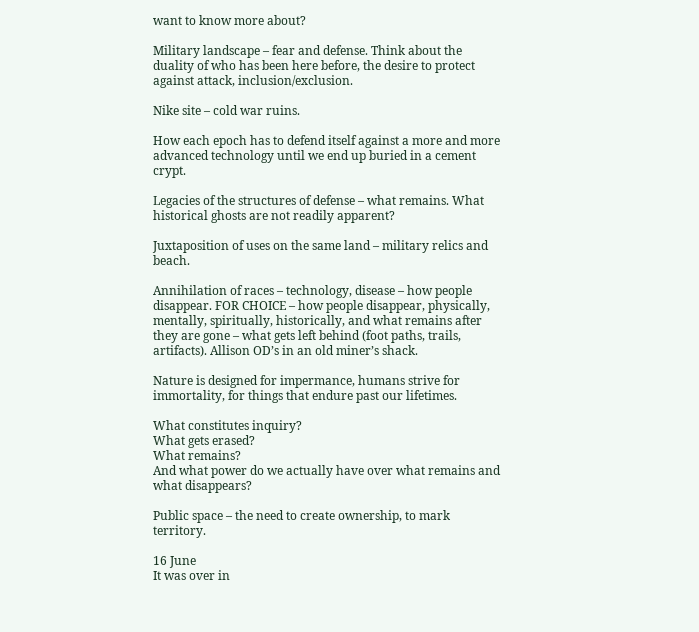want to know more about?

Military landscape – fear and defense. Think about the duality of who has been here before, the desire to protect against attack, inclusion/exclusion.

Nike site – cold war ruins.

How each epoch has to defend itself against a more and more advanced technology until we end up buried in a cement crypt.

Legacies of the structures of defense – what remains. What historical ghosts are not readily apparent?

Juxtaposition of uses on the same land – military relics and beach.

Annihilation of races – technology, disease – how people disappear. FOR CHOICE – how people disappear, physically, mentally, spiritually, historically, and what remains after they are gone – what gets left behind (foot paths, trails, artifacts). Allison OD’s in an old miner’s shack.

Nature is designed for impermance, humans strive for immortality, for things that endure past our lifetimes.

What constitutes inquiry?
What gets erased?
What remains?
And what power do we actually have over what remains and what disappears?

Public space – the need to create ownership, to mark territory.

16 June
It was over in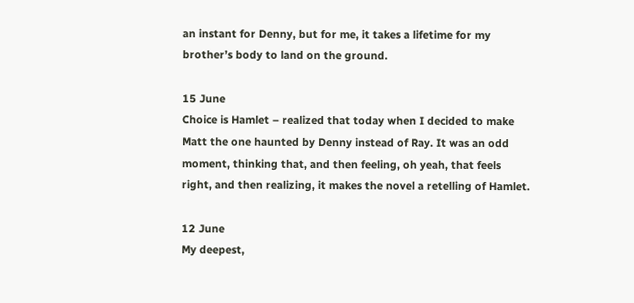an instant for Denny, but for me, it takes a lifetime for my brother’s body to land on the ground.

15 June
Choice is Hamlet – realized that today when I decided to make Matt the one haunted by Denny instead of Ray. It was an odd moment, thinking that, and then feeling, oh yeah, that feels right, and then realizing, it makes the novel a retelling of Hamlet.

12 June
My deepest,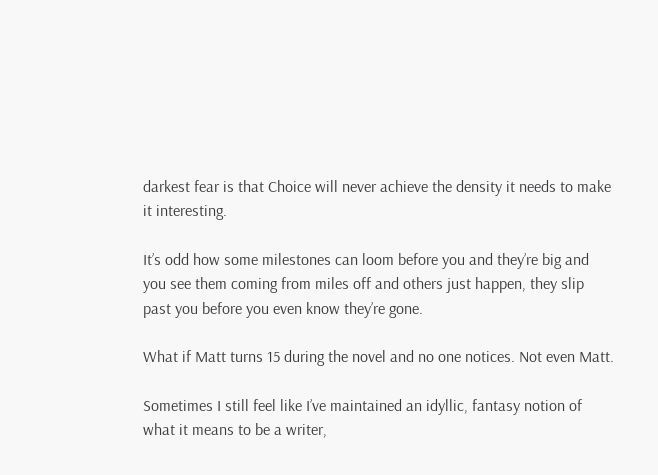darkest fear is that Choice will never achieve the density it needs to make it interesting.

It’s odd how some milestones can loom before you and they’re big and you see them coming from miles off and others just happen, they slip past you before you even know they’re gone.

What if Matt turns 15 during the novel and no one notices. Not even Matt.

Sometimes I still feel like I’ve maintained an idyllic, fantasy notion of what it means to be a writer,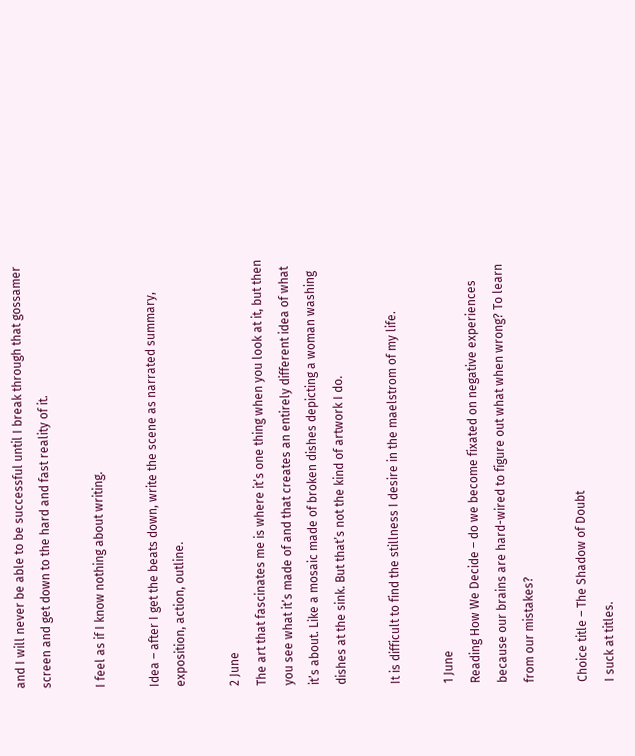and I will never be able to be successful until I break through that gossamer screen and get down to the hard and fast reality of it.

I feel as if I know nothing about writing.

Idea – after I get the beats down, write the scene as narrated summary, exposition, action, outline.

2 June
The art that fascinates me is where it’s one thing when you look at it, but then you see what it’s made of and that creates an entirely different idea of what it’s about. Like a mosaic made of broken dishes depicting a woman washing dishes at the sink. But that’s not the kind of artwork I do.

It is difficult to find the stillness I desire in the maelstrom of my life.

1 June
Reading How We Decide – do we become fixated on negative experiences because our brains are hard-wired to figure out what when wrong? To learn from our mistakes?

Choice title – The Shadow of Doubt
I suck at titles.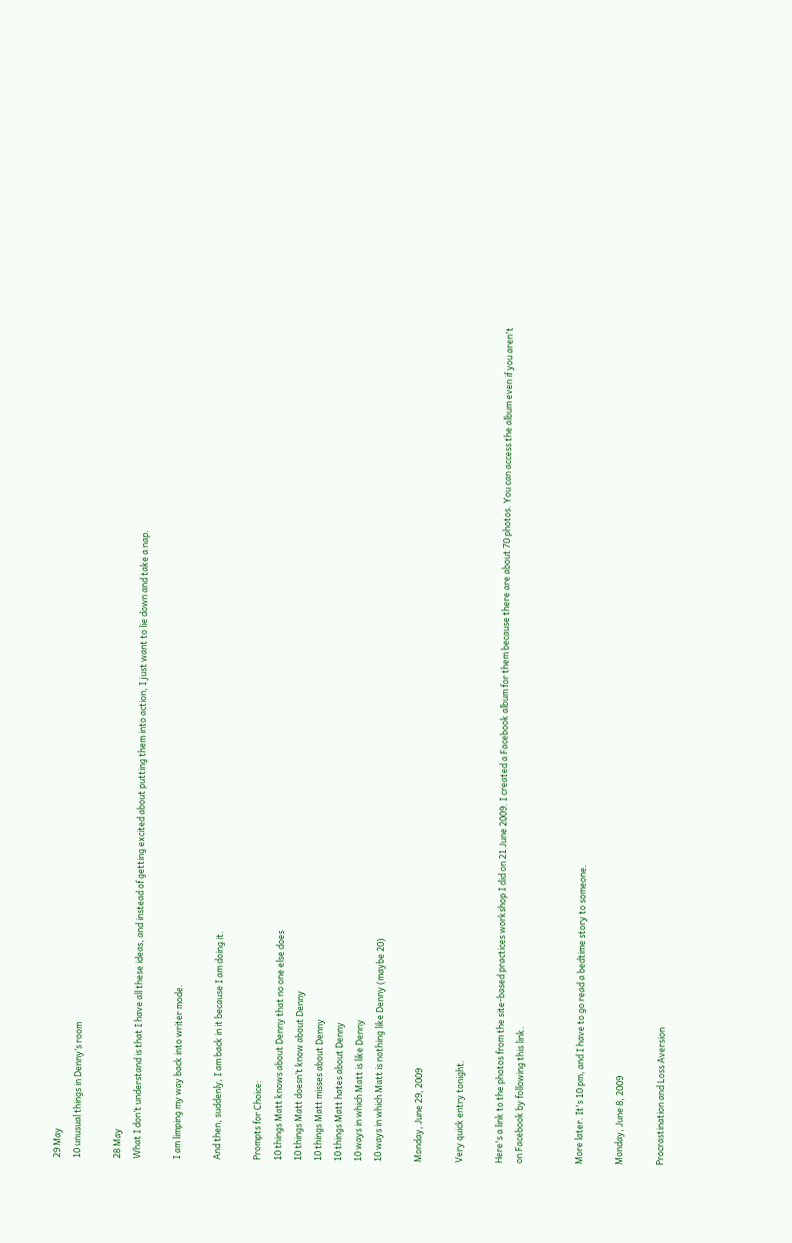29 May
10 unusual things in Denny’s room

28 May
What I don’t understand is that I have all these ideas, and instead of getting excited about putting them into action, I just want to lie down and take a nap.

I am limping my way back into writer mode.

And then, suddenly, I am back in it because I am doing it.

Prompts for Choice:
10 things Matt knows about Denny that no one else does
10 things Matt doesn’t know about Denny
10 things Matt misses about Denny
10 things Matt hates about Denny
10 ways in which Matt is like Denny
10 ways in which Matt is nothing like Denny (maybe 20)

Monday, June 29, 2009

Very quick entry tonight.

Here's a link to the photos from the site-based practices workshop I did on 21 June 2009. I created a Facebook album for them because there are about 70 photos. You can access the album even if you aren't on Facebook by following this link.


More later. It's 10 pm, and I have to go read a bedtime story to someone.

Monday, June 8, 2009

Procrastination and Loss Aversion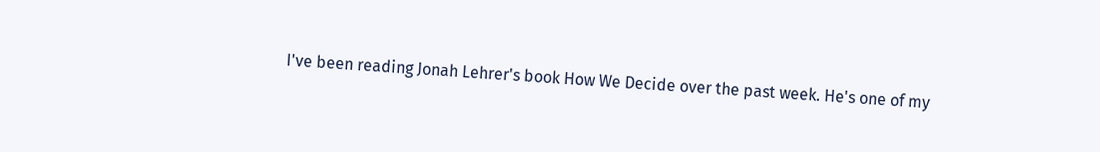I've been reading Jonah Lehrer's book How We Decide over the past week. He's one of my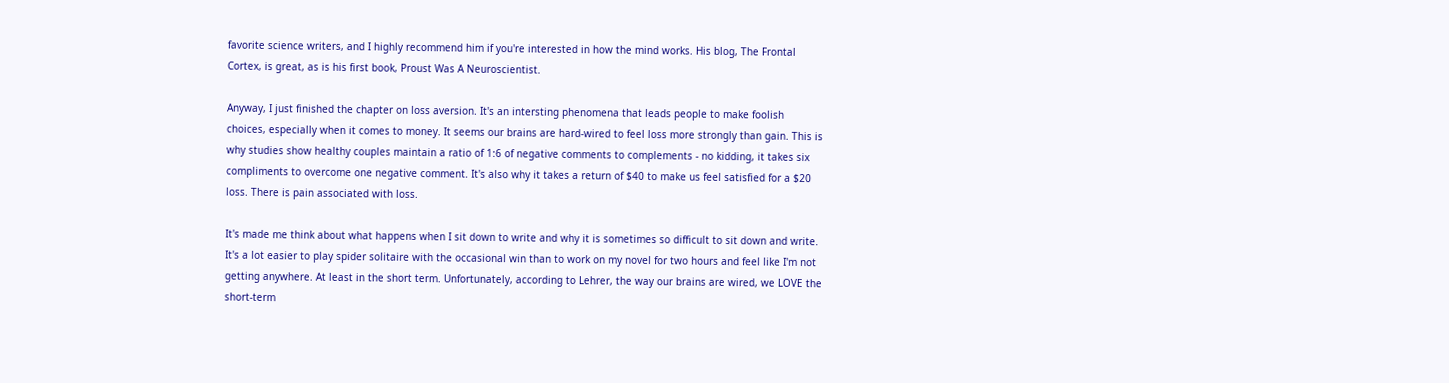favorite science writers, and I highly recommend him if you're interested in how the mind works. His blog, The Frontal Cortex, is great, as is his first book, Proust Was A Neuroscientist.

Anyway, I just finished the chapter on loss aversion. It's an intersting phenomena that leads people to make foolish choices, especially when it comes to money. It seems our brains are hard-wired to feel loss more strongly than gain. This is why studies show healthy couples maintain a ratio of 1:6 of negative comments to complements - no kidding, it takes six compliments to overcome one negative comment. It's also why it takes a return of $40 to make us feel satisfied for a $20 loss. There is pain associated with loss.

It's made me think about what happens when I sit down to write and why it is sometimes so difficult to sit down and write. It's a lot easier to play spider solitaire with the occasional win than to work on my novel for two hours and feel like I'm not getting anywhere. At least in the short term. Unfortunately, according to Lehrer, the way our brains are wired, we LOVE the short-term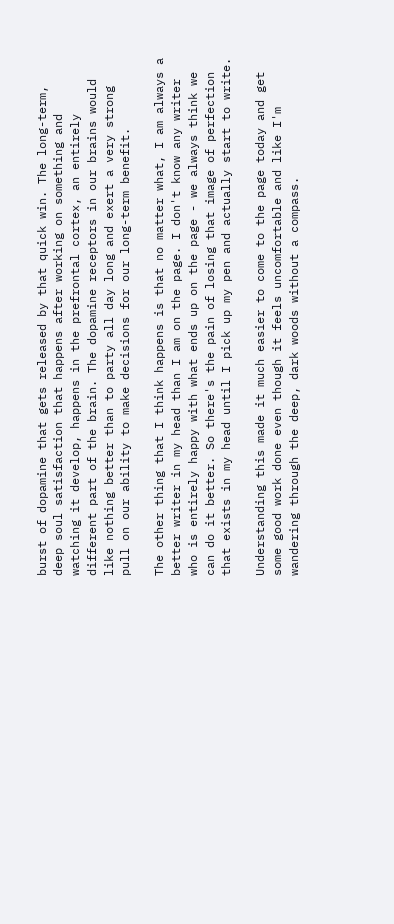burst of dopamine that gets released by that quick win. The long-term, deep soul satisfaction that happens after working on something and watching it develop, happens in the prefrontal cortex, an entirely different part of the brain. The dopamine receptors in our brains would like nothing better than to party all day long and exert a very strong pull on our ability to make decisions for our long-term benefit.

The other thing that I think happens is that no matter what, I am always a better writer in my head than I am on the page. I don't know any writer who is entirely happy with what ends up on the page - we always think we can do it better. So there's the pain of losing that image of perfection that exists in my head until I pick up my pen and actually start to write.

Understanding this made it much easier to come to the page today and get some good work done even though it feels uncomfortable and like I'm wandering through the deep, dark woods without a compass.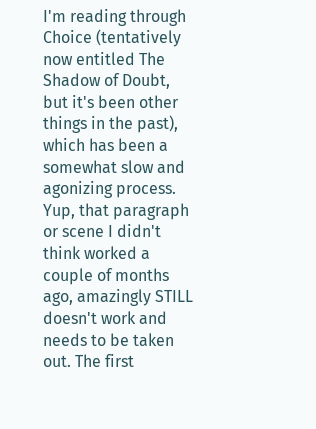I'm reading through Choice (tentatively now entitled The Shadow of Doubt, but it's been other things in the past), which has been a somewhat slow and agonizing process. Yup, that paragraph or scene I didn't think worked a couple of months ago, amazingly STILL doesn't work and needs to be taken out. The first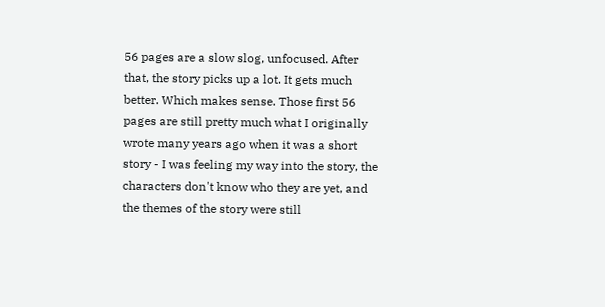56 pages are a slow slog, unfocused. After that, the story picks up a lot. It gets much better. Which makes sense. Those first 56 pages are still pretty much what I originally wrote many years ago when it was a short story - I was feeling my way into the story, the characters don't know who they are yet, and the themes of the story were still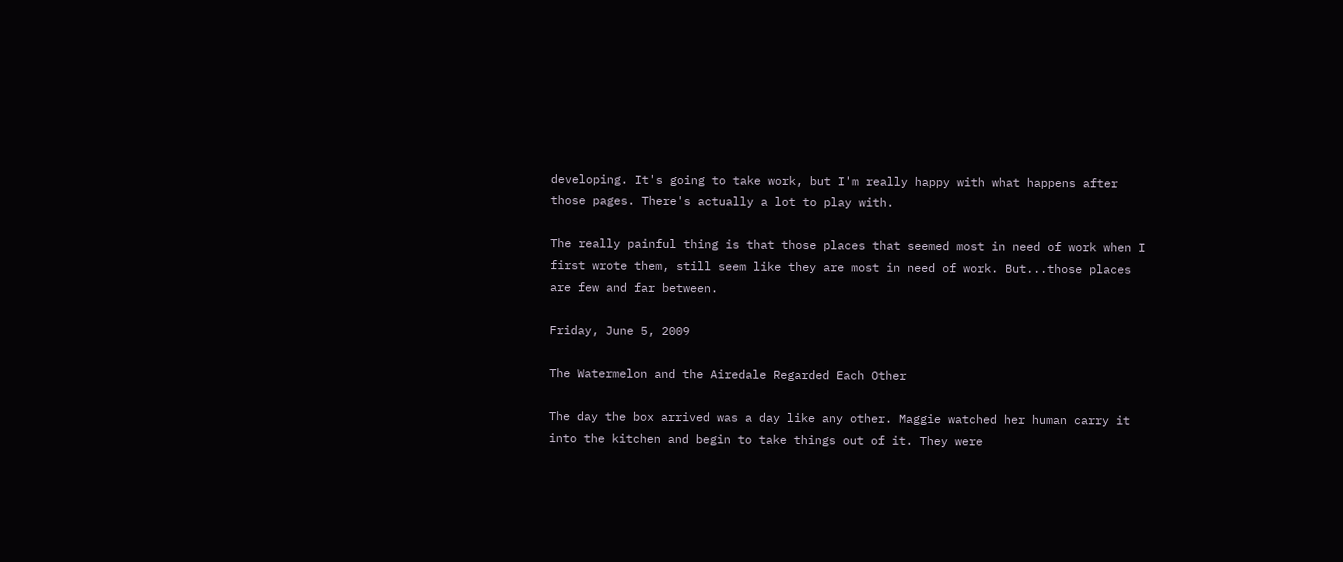developing. It's going to take work, but I'm really happy with what happens after those pages. There's actually a lot to play with.

The really painful thing is that those places that seemed most in need of work when I first wrote them, still seem like they are most in need of work. But...those places are few and far between.

Friday, June 5, 2009

The Watermelon and the Airedale Regarded Each Other

The day the box arrived was a day like any other. Maggie watched her human carry it into the kitchen and begin to take things out of it. They were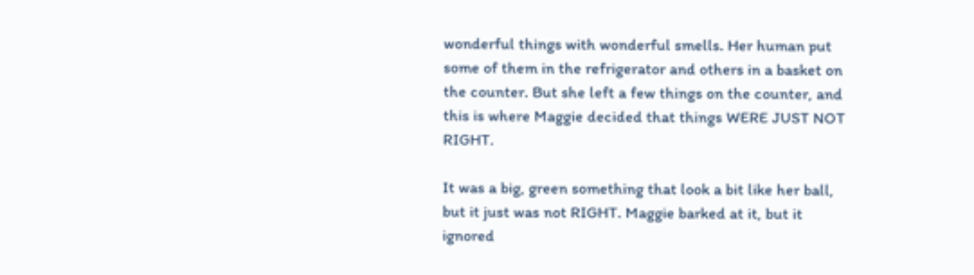wonderful things with wonderful smells. Her human put some of them in the refrigerator and others in a basket on the counter. But she left a few things on the counter, and this is where Maggie decided that things WERE JUST NOT RIGHT.

It was a big, green something that look a bit like her ball, but it just was not RIGHT. Maggie barked at it, but it ignored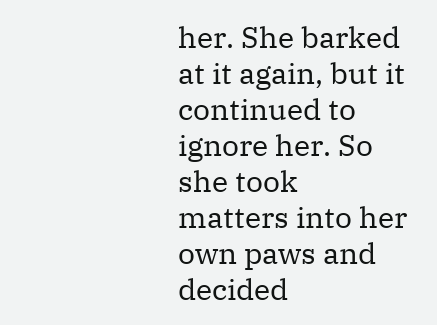her. She barked at it again, but it continued to ignore her. So she took matters into her own paws and decided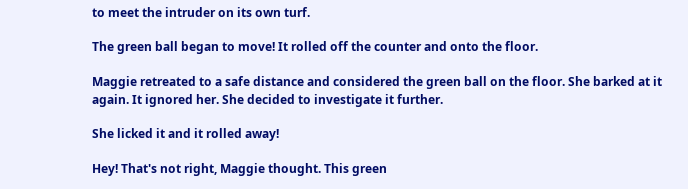to meet the intruder on its own turf.

The green ball began to move! It rolled off the counter and onto the floor.

Maggie retreated to a safe distance and considered the green ball on the floor. She barked at it again. It ignored her. She decided to investigate it further.

She licked it and it rolled away!

Hey! That's not right, Maggie thought. This green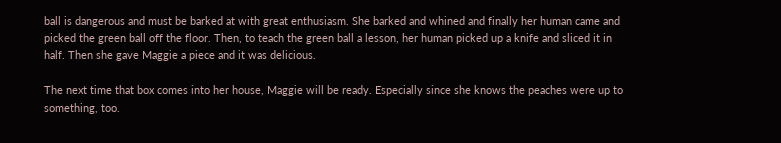ball is dangerous and must be barked at with great enthusiasm. She barked and whined and finally her human came and picked the green ball off the floor. Then, to teach the green ball a lesson, her human picked up a knife and sliced it in half. Then she gave Maggie a piece and it was delicious.

The next time that box comes into her house, Maggie will be ready. Especially since she knows the peaches were up to something, too.